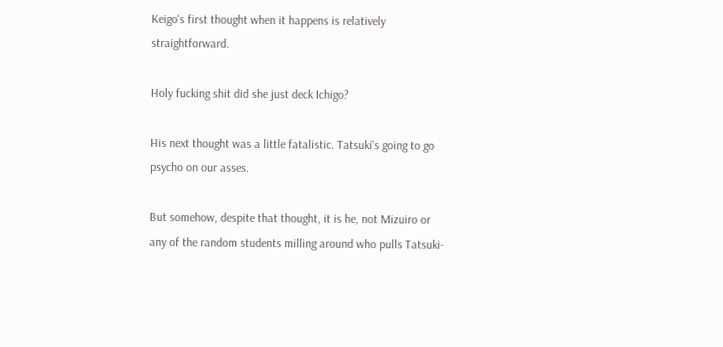Keigo's first thought when it happens is relatively straightforward.

Holy fucking shit did she just deck Ichigo?

His next thought was a little fatalistic. Tatsuki's going to go psycho on our asses.

But somehow, despite that thought, it is he, not Mizuiro or any of the random students milling around who pulls Tatsuki-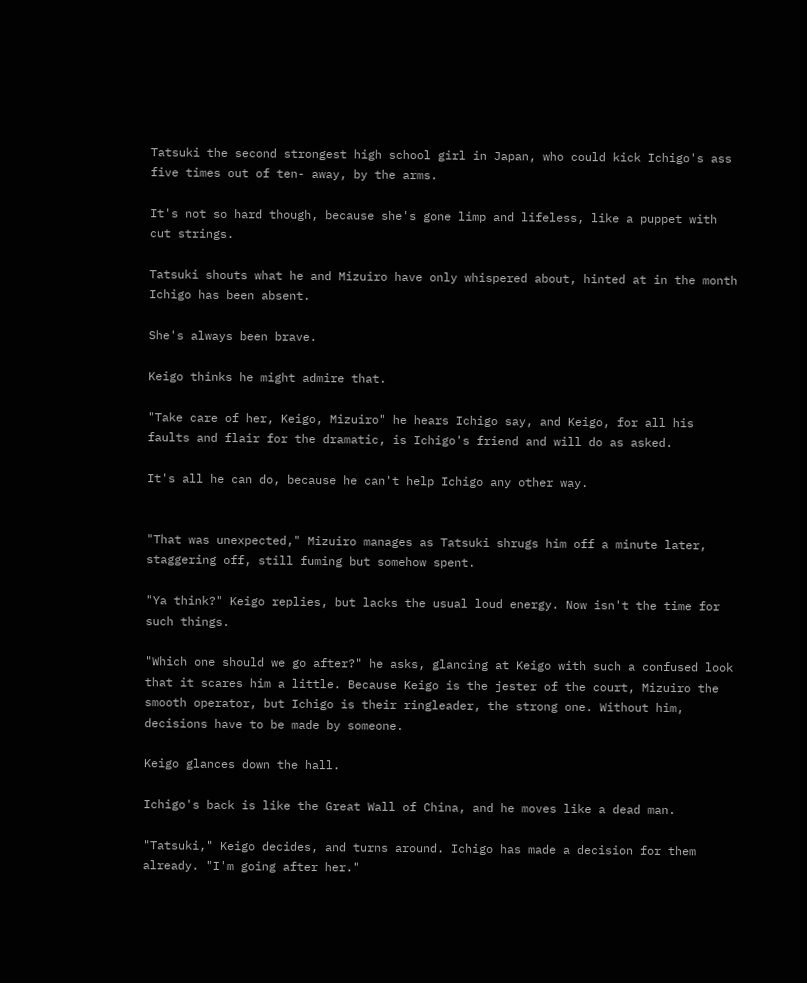Tatsuki the second strongest high school girl in Japan, who could kick Ichigo's ass five times out of ten- away, by the arms.

It's not so hard though, because she's gone limp and lifeless, like a puppet with cut strings.

Tatsuki shouts what he and Mizuiro have only whispered about, hinted at in the month Ichigo has been absent.

She's always been brave.

Keigo thinks he might admire that.

"Take care of her, Keigo, Mizuiro" he hears Ichigo say, and Keigo, for all his faults and flair for the dramatic, is Ichigo's friend and will do as asked.

It's all he can do, because he can't help Ichigo any other way.


"That was unexpected," Mizuiro manages as Tatsuki shrugs him off a minute later, staggering off, still fuming but somehow spent.

"Ya think?" Keigo replies, but lacks the usual loud energy. Now isn't the time for such things.

"Which one should we go after?" he asks, glancing at Keigo with such a confused look that it scares him a little. Because Keigo is the jester of the court, Mizuiro the smooth operator, but Ichigo is their ringleader, the strong one. Without him, decisions have to be made by someone.

Keigo glances down the hall.

Ichigo's back is like the Great Wall of China, and he moves like a dead man.

"Tatsuki," Keigo decides, and turns around. Ichigo has made a decision for them already. "I'm going after her."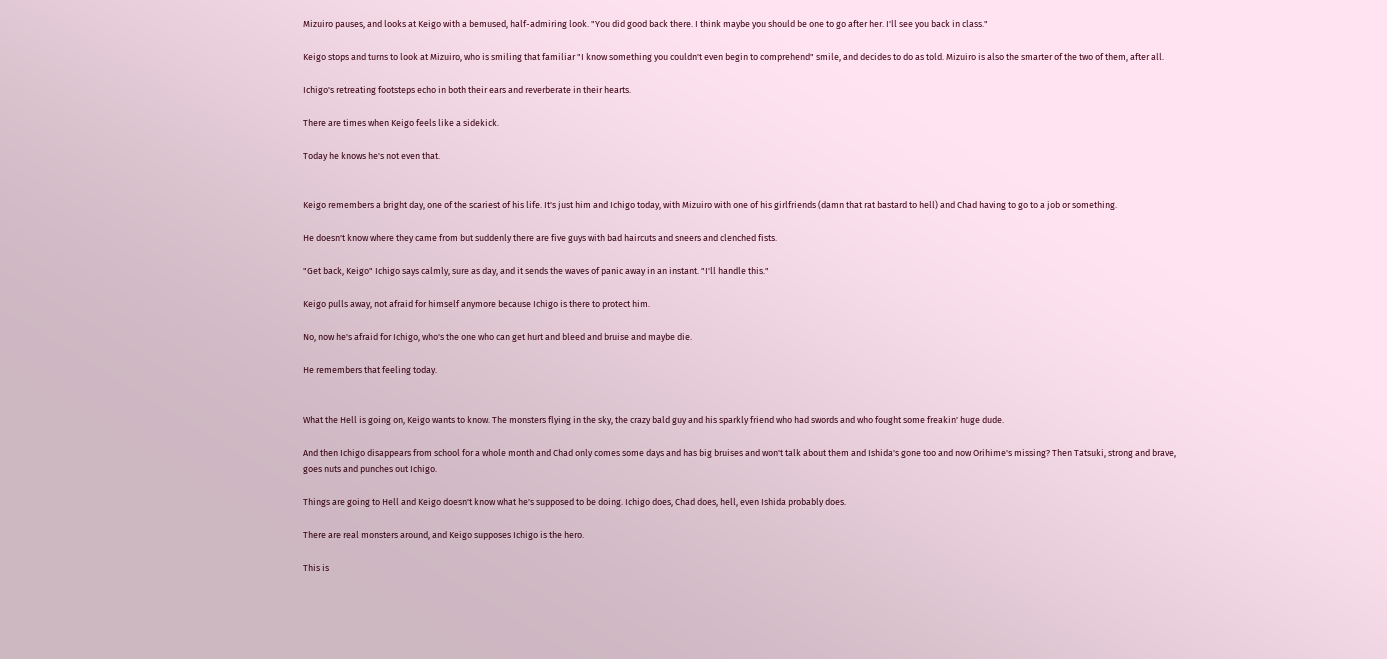Mizuiro pauses, and looks at Keigo with a bemused, half-admiring look. "You did good back there. I think maybe you should be one to go after her. I'll see you back in class."

Keigo stops and turns to look at Mizuiro, who is smiling that familiar "I know something you couldn't even begin to comprehend" smile, and decides to do as told. Mizuiro is also the smarter of the two of them, after all.

Ichigo's retreating footsteps echo in both their ears and reverberate in their hearts.

There are times when Keigo feels like a sidekick.

Today he knows he's not even that.


Keigo remembers a bright day, one of the scariest of his life. It's just him and Ichigo today, with Mizuiro with one of his girlfriends (damn that rat bastard to hell) and Chad having to go to a job or something.

He doesn't know where they came from but suddenly there are five guys with bad haircuts and sneers and clenched fists.

"Get back, Keigo" Ichigo says calmly, sure as day, and it sends the waves of panic away in an instant. "I'll handle this."

Keigo pulls away, not afraid for himself anymore because Ichigo is there to protect him.

No, now he's afraid for Ichigo, who's the one who can get hurt and bleed and bruise and maybe die.

He remembers that feeling today.


What the Hell is going on, Keigo wants to know. The monsters flying in the sky, the crazy bald guy and his sparkly friend who had swords and who fought some freakin' huge dude.

And then Ichigo disappears from school for a whole month and Chad only comes some days and has big bruises and won't talk about them and Ishida's gone too and now Orihime's missing? Then Tatsuki, strong and brave, goes nuts and punches out Ichigo.

Things are going to Hell and Keigo doesn't know what he's supposed to be doing. Ichigo does, Chad does, hell, even Ishida probably does.

There are real monsters around, and Keigo supposes Ichigo is the hero.

This is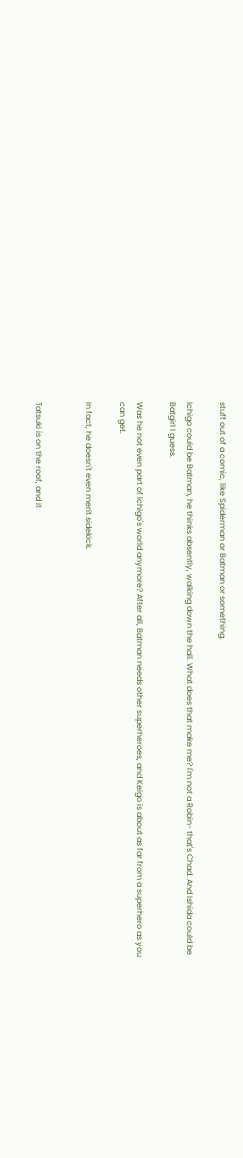stuff out of a comic, like Spiderman or Batman or something.

Ichigo could be Batman, he thinks absently, walking down the hall. What does that make me? I'm not a Robin- that's Chad. And Ishida could be Batgirl I guess.

Was he not even part of Ichigo's world anymore? After all, Batman needs other superheroes, and Keigo is about as far from a superhero as you can get.

In fact, he doesn't even merit sidekick.


Tatsuki is on the roof, and it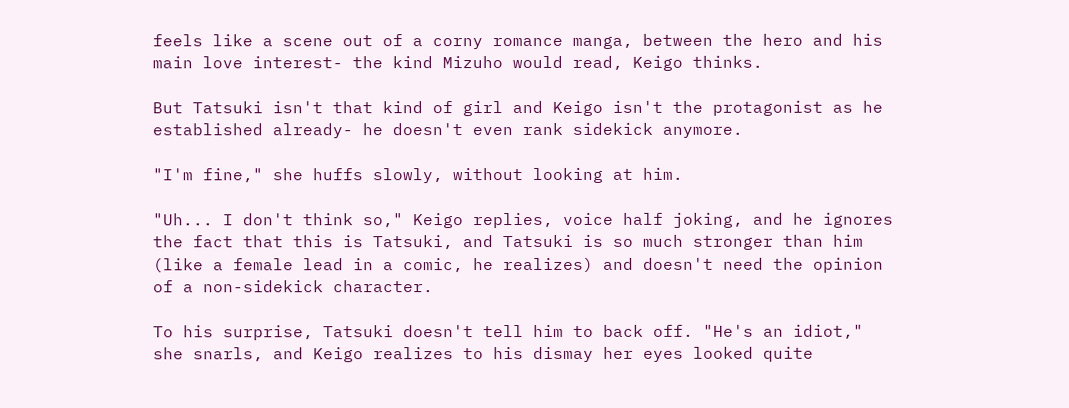feels like a scene out of a corny romance manga, between the hero and his main love interest- the kind Mizuho would read, Keigo thinks.

But Tatsuki isn't that kind of girl and Keigo isn't the protagonist as he established already- he doesn't even rank sidekick anymore.

"I'm fine," she huffs slowly, without looking at him.

"Uh... I don't think so," Keigo replies, voice half joking, and he ignores the fact that this is Tatsuki, and Tatsuki is so much stronger than him (like a female lead in a comic, he realizes) and doesn't need the opinion of a non-sidekick character.

To his surprise, Tatsuki doesn't tell him to back off. "He's an idiot," she snarls, and Keigo realizes to his dismay her eyes looked quite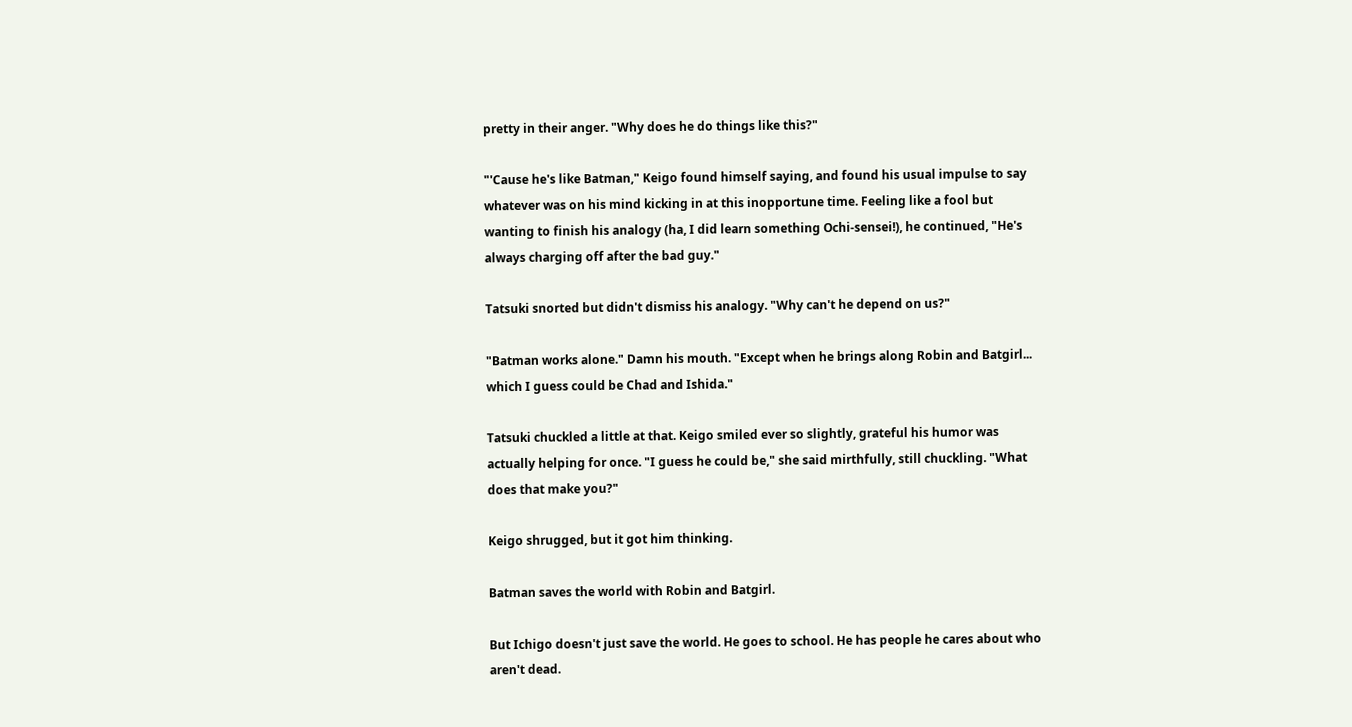pretty in their anger. "Why does he do things like this?"

"'Cause he's like Batman," Keigo found himself saying, and found his usual impulse to say whatever was on his mind kicking in at this inopportune time. Feeling like a fool but wanting to finish his analogy (ha, I did learn something Ochi-sensei!), he continued, "He's always charging off after the bad guy."

Tatsuki snorted but didn't dismiss his analogy. "Why can't he depend on us?"

"Batman works alone." Damn his mouth. "Except when he brings along Robin and Batgirl... which I guess could be Chad and Ishida."

Tatsuki chuckled a little at that. Keigo smiled ever so slightly, grateful his humor was actually helping for once. "I guess he could be," she said mirthfully, still chuckling. "What does that make you?"

Keigo shrugged, but it got him thinking.

Batman saves the world with Robin and Batgirl.

But Ichigo doesn't just save the world. He goes to school. He has people he cares about who aren't dead.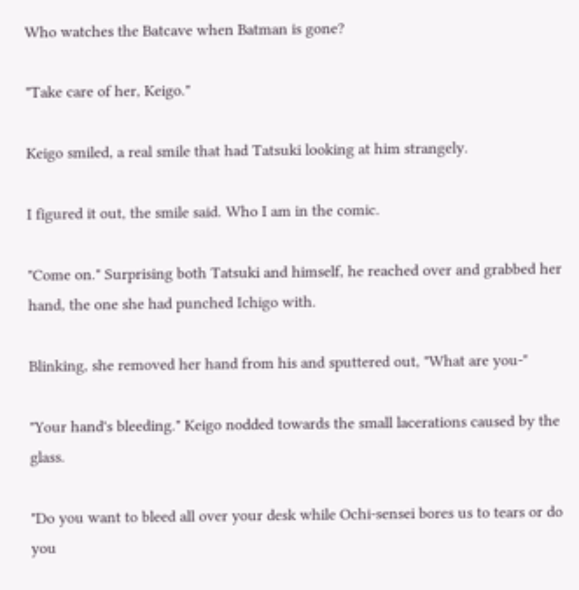Who watches the Batcave when Batman is gone?

"Take care of her, Keigo."

Keigo smiled, a real smile that had Tatsuki looking at him strangely.

I figured it out, the smile said. Who I am in the comic.

"Come on." Surprising both Tatsuki and himself, he reached over and grabbed her hand, the one she had punched Ichigo with.

Blinking, she removed her hand from his and sputtered out, "What are you-"

"Your hand's bleeding." Keigo nodded towards the small lacerations caused by the glass.

"Do you want to bleed all over your desk while Ochi-sensei bores us to tears or do you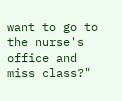want to go to the nurse's office and miss class?"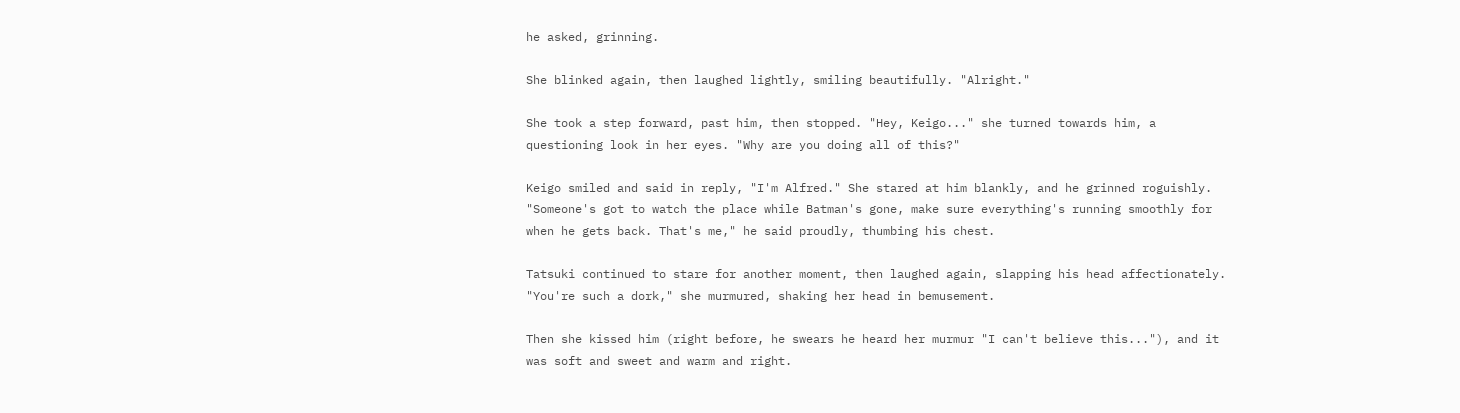he asked, grinning.

She blinked again, then laughed lightly, smiling beautifully. "Alright."

She took a step forward, past him, then stopped. "Hey, Keigo..." she turned towards him, a questioning look in her eyes. "Why are you doing all of this?"

Keigo smiled and said in reply, "I'm Alfred." She stared at him blankly, and he grinned roguishly. "Someone's got to watch the place while Batman's gone, make sure everything's running smoothly for when he gets back. That's me," he said proudly, thumbing his chest.

Tatsuki continued to stare for another moment, then laughed again, slapping his head affectionately. "You're such a dork," she murmured, shaking her head in bemusement.

Then she kissed him (right before, he swears he heard her murmur "I can't believe this..."), and it was soft and sweet and warm and right.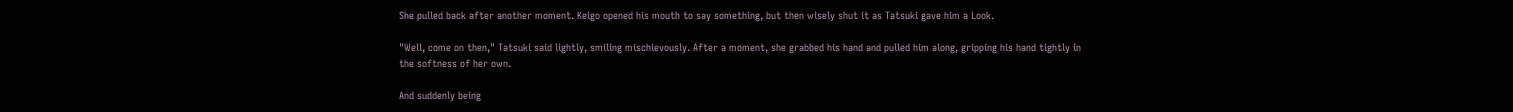She pulled back after another moment. Keigo opened his mouth to say something, but then wisely shut it as Tatsuki gave him a Look.

"Well, come on then," Tatsuki said lightly, smiling mischievously. After a moment, she grabbed his hand and pulled him along, gripping his hand tightly in the softness of her own.

And suddenly being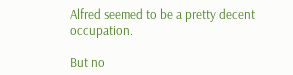Alfred seemed to be a pretty decent occupation.

But no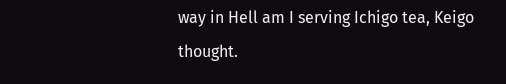way in Hell am I serving Ichigo tea, Keigo thought.